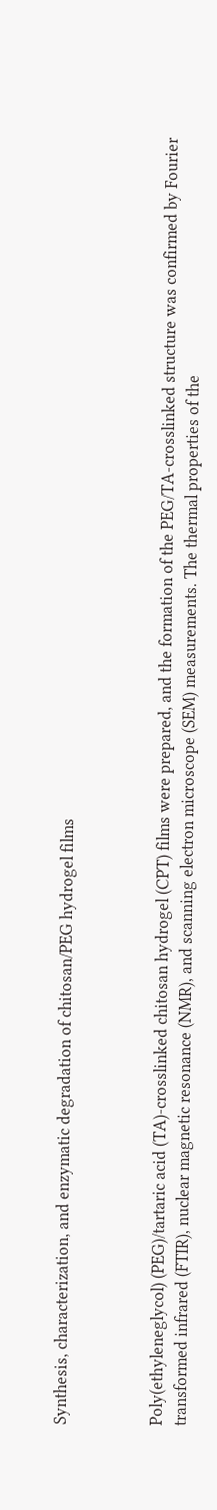Synthesis, characterization, and enzymatic degradation of chitosan/PEG hydrogel films



Poly(ethyleneglycol) (PEG)/tartaric acid (TA)-crosslinked chitosan hydrogel (CPT) films were prepared, and the formation of the PEG/TA-crosslinked structure was confirmed by Fourier transformed infrared (FTIR), nuclear magnetic resonance (NMR), and scanning electron microscope (SEM) measurements. The thermal properties of the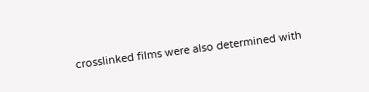crosslinked films were also determined with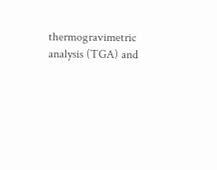thermogravimetric analysis (TGA) and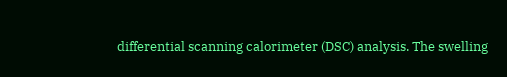differential scanning calorimeter (DSC) analysis. The swelling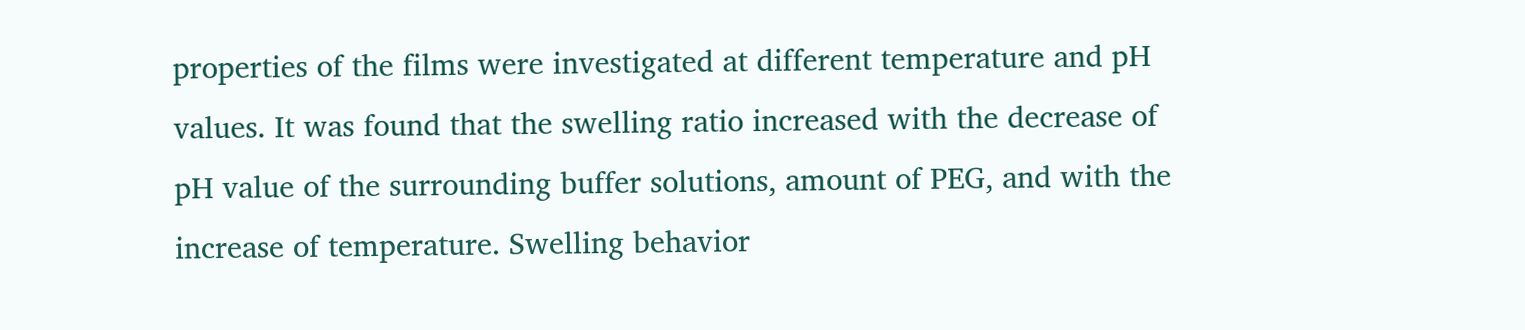properties of the films were investigated at different temperature and pH values. It was found that the swelling ratio increased with the decrease of pH value of the surrounding buffer solutions, amount of PEG, and with the increase of temperature. Swelling behavior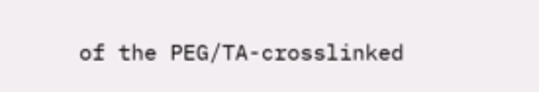of the PEG/TA-crosslinked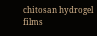chitosan hydrogel films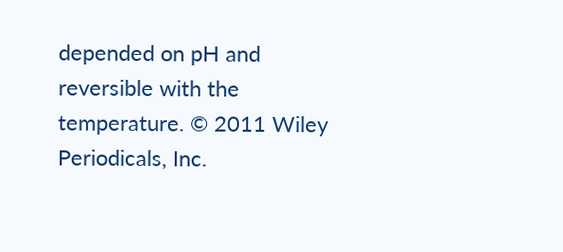depended on pH and reversible with the temperature. © 2011 Wiley Periodicals, Inc.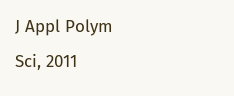J Appl Polym Sci, 2011